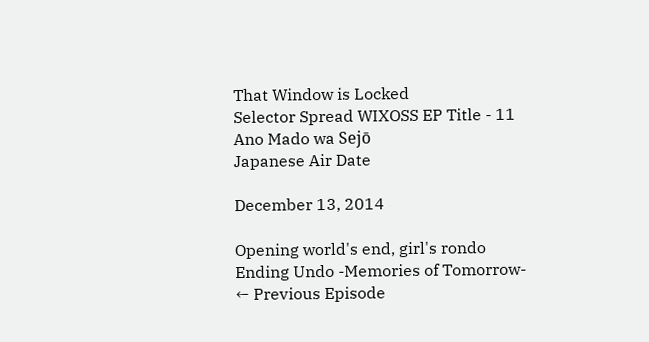That Window is Locked
Selector Spread WIXOSS EP Title - 11
Ano Mado wa Sejō
Japanese Air Date

December 13, 2014

Opening world's end, girl's rondo
Ending Undo -Memories of Tomorrow-
← Previous Episode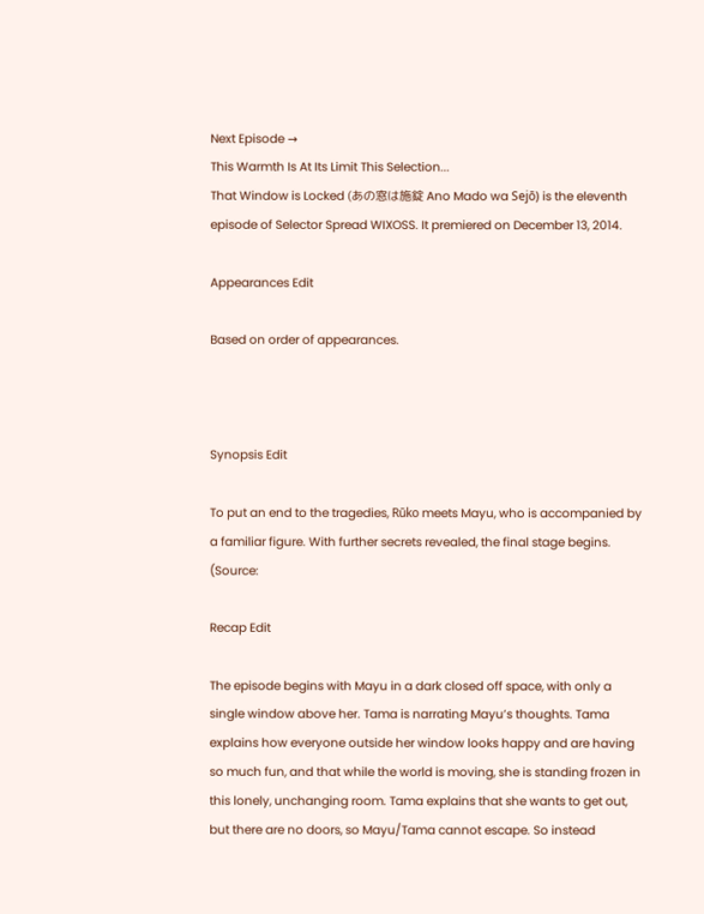Next Episode →
This Warmth Is At Its Limit This Selection...
That Window is Locked (あの窓は施錠 Ano Mado wa Sejō) is the eleventh episode of Selector Spread WIXOSS. It premiered on December 13, 2014.

Appearances Edit

Based on order of appearances.



Synopsis Edit

To put an end to the tragedies, Rūko meets Mayu, who is accompanied by a familiar figure. With further secrets revealed, the final stage begins. (Source:

Recap Edit

The episode begins with Mayu in a dark closed off space, with only a single window above her. Tama is narrating Mayu’s thoughts. Tama explains how everyone outside her window looks happy and are having so much fun, and that while the world is moving, she is standing frozen in this lonely, unchanging room. Tama explains that she wants to get out, but there are no doors, so Mayu/Tama cannot escape. So instead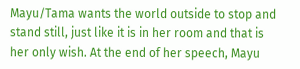Mayu/Tama wants the world outside to stop and stand still, just like it is in her room and that is her only wish. At the end of her speech, Mayu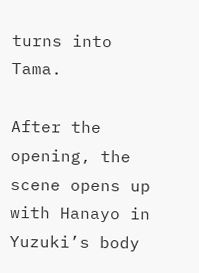turns into Tama.

After the opening, the scene opens up with Hanayo in Yuzuki’s body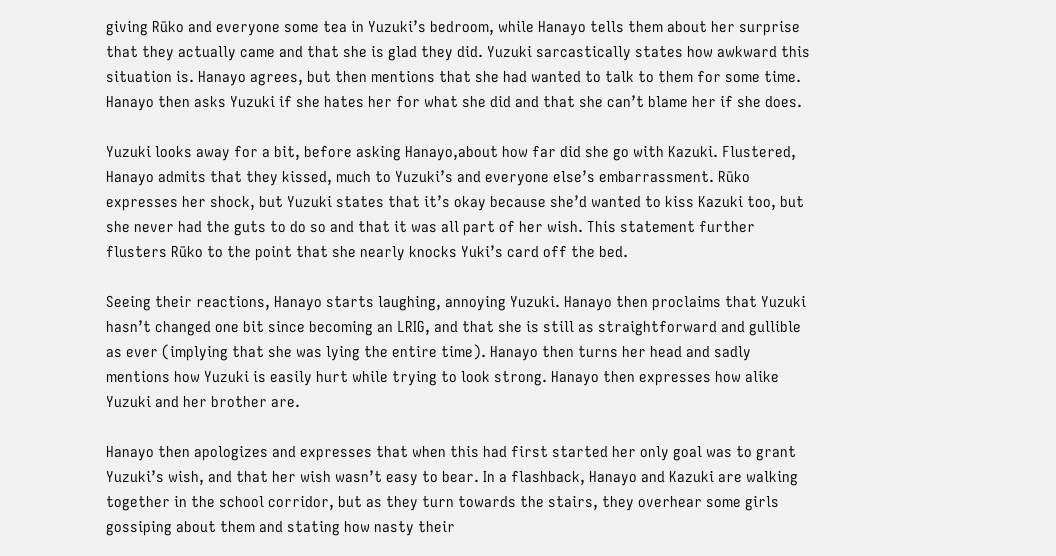giving Rūko and everyone some tea in Yuzuki’s bedroom, while Hanayo tells them about her surprise that they actually came and that she is glad they did. Yuzuki sarcastically states how awkward this situation is. Hanayo agrees, but then mentions that she had wanted to talk to them for some time. Hanayo then asks Yuzuki if she hates her for what she did and that she can’t blame her if she does.

Yuzuki looks away for a bit, before asking Hanayo,about how far did she go with Kazuki. Flustered, Hanayo admits that they kissed, much to Yuzuki’s and everyone else’s embarrassment. Rūko expresses her shock, but Yuzuki states that it’s okay because she’d wanted to kiss Kazuki too, but she never had the guts to do so and that it was all part of her wish. This statement further flusters Rūko to the point that she nearly knocks Yuki’s card off the bed.

Seeing their reactions, Hanayo starts laughing, annoying Yuzuki. Hanayo then proclaims that Yuzuki hasn’t changed one bit since becoming an LRIG, and that she is still as straightforward and gullible as ever (implying that she was lying the entire time). Hanayo then turns her head and sadly mentions how Yuzuki is easily hurt while trying to look strong. Hanayo then expresses how alike Yuzuki and her brother are.

Hanayo then apologizes and expresses that when this had first started her only goal was to grant Yuzuki’s wish, and that her wish wasn’t easy to bear. In a flashback, Hanayo and Kazuki are walking together in the school corridor, but as they turn towards the stairs, they overhear some girls gossiping about them and stating how nasty their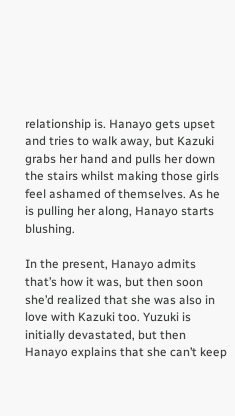relationship is. Hanayo gets upset and tries to walk away, but Kazuki grabs her hand and pulls her down the stairs whilst making those girls feel ashamed of themselves. As he is pulling her along, Hanayo starts blushing.

In the present, Hanayo admits that’s how it was, but then soon she’d realized that she was also in love with Kazuki too. Yuzuki is initially devastated, but then Hanayo explains that she can’t keep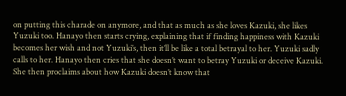on putting this charade on anymore, and that as much as she loves Kazuki, she likes Yuzuki too. Hanayo then starts crying, explaining that if finding happiness with Kazuki becomes her wish and not Yuzuki’s, then it’ll be like a total betrayal to her. Yuzuki sadly calls to her. Hanayo then cries that she doesn’t want to betray Yuzuki or deceive Kazuki. She then proclaims about how Kazuki doesn’t know that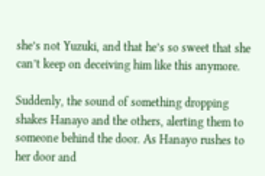she’s not Yuzuki, and that he’s so sweet that she can’t keep on deceiving him like this anymore.

Suddenly, the sound of something dropping shakes Hanayo and the others, alerting them to someone behind the door. As Hanayo rushes to her door and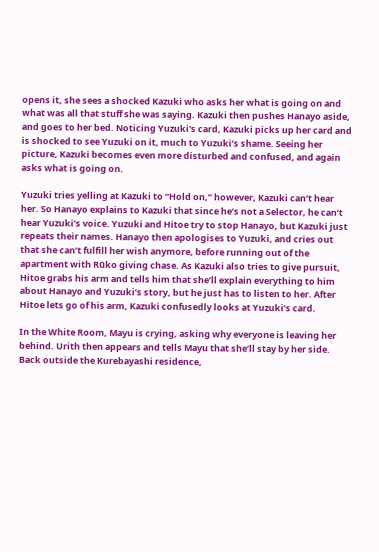opens it, she sees a shocked Kazuki who asks her what is going on and what was all that stuff she was saying. Kazuki then pushes Hanayo aside, and goes to her bed. Noticing Yuzuki's card, Kazuki picks up her card and is shocked to see Yuzuki on it, much to Yuzuki’s shame. Seeing her picture, Kazuki becomes even more disturbed and confused, and again asks what is going on.

Yuzuki tries yelling at Kazuki to “Hold on,” however, Kazuki can’t hear her. So Hanayo explains to Kazuki that since he’s not a Selector, he can’t hear Yuzuki’s voice. Yuzuki and Hitoe try to stop Hanayo, but Kazuki just repeats their names. Hanayo then apologises to Yuzuki, and cries out that she can’t fulfill her wish anymore, before running out of the apartment with Rūko giving chase. As Kazuki also tries to give pursuit, Hitoe grabs his arm and tells him that she’ll explain everything to him about Hanayo and Yuzuki’s story, but he just has to listen to her. After Hitoe lets go of his arm, Kazuki confusedly looks at Yuzuki’s card.

In the White Room, Mayu is crying, asking why everyone is leaving her behind. Urith then appears and tells Mayu that she’ll stay by her side. Back outside the Kurebayashi residence,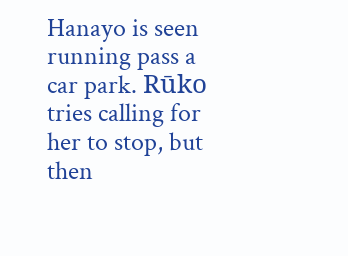Hanayo is seen running pass a car park. Rūko tries calling for her to stop, but then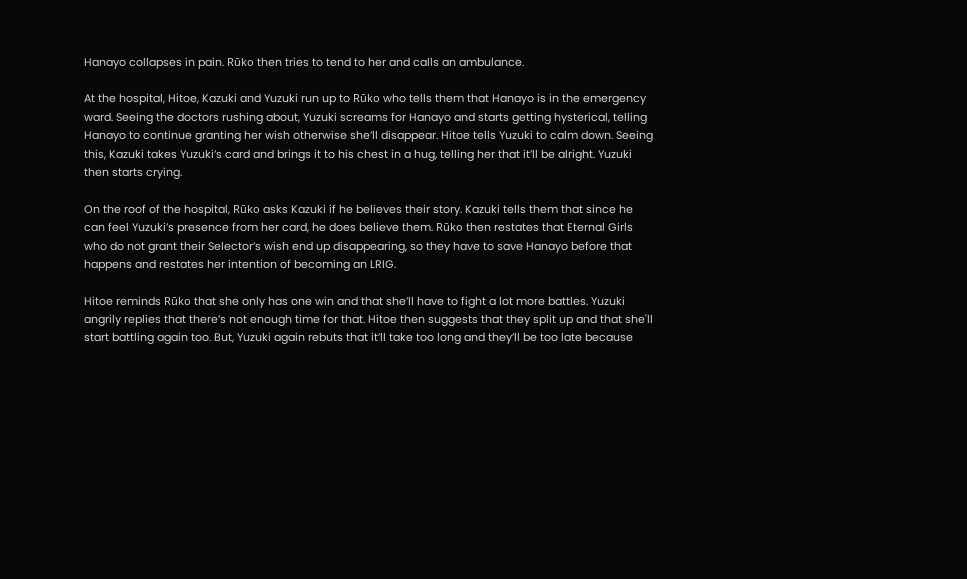Hanayo collapses in pain. Rūko then tries to tend to her and calls an ambulance.

At the hospital, Hitoe, Kazuki and Yuzuki run up to Rūko who tells them that Hanayo is in the emergency ward. Seeing the doctors rushing about, Yuzuki screams for Hanayo and starts getting hysterical, telling Hanayo to continue granting her wish otherwise she’ll disappear. Hitoe tells Yuzuki to calm down. Seeing this, Kazuki takes Yuzuki’s card and brings it to his chest in a hug, telling her that it’ll be alright. Yuzuki then starts crying.

On the roof of the hospital, Rūko asks Kazuki if he believes their story. Kazuki tells them that since he can feel Yuzuki’s presence from her card, he does believe them. Rūko then restates that Eternal Girls who do not grant their Selector’s wish end up disappearing, so they have to save Hanayo before that happens and restates her intention of becoming an LRIG.

Hitoe reminds Rūko that she only has one win and that she’ll have to fight a lot more battles. Yuzuki angrily replies that there’s not enough time for that. Hitoe then suggests that they split up and that she'll start battling again too. But, Yuzuki again rebuts that it’ll take too long and they’ll be too late because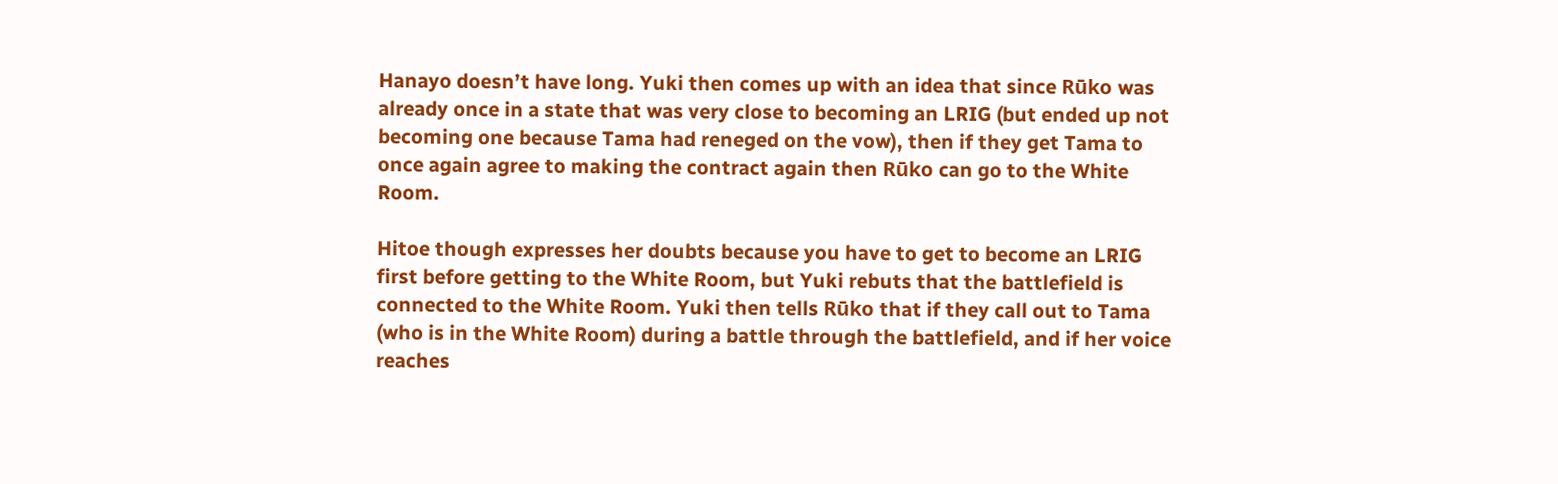Hanayo doesn’t have long. Yuki then comes up with an idea that since Rūko was already once in a state that was very close to becoming an LRIG (but ended up not becoming one because Tama had reneged on the vow), then if they get Tama to once again agree to making the contract again then Rūko can go to the White Room.

Hitoe though expresses her doubts because you have to get to become an LRIG first before getting to the White Room, but Yuki rebuts that the battlefield is connected to the White Room. Yuki then tells Rūko that if they call out to Tama (who is in the White Room) during a battle through the battlefield, and if her voice reaches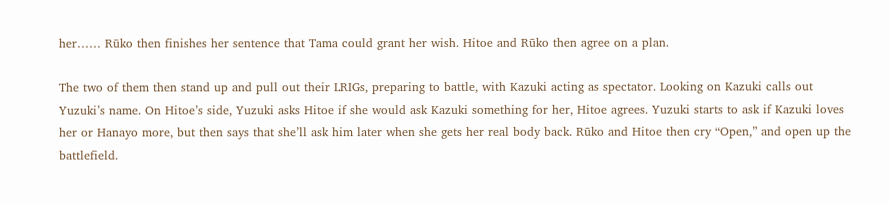her…… Rūko then finishes her sentence that Tama could grant her wish. Hitoe and Rūko then agree on a plan.

The two of them then stand up and pull out their LRIGs, preparing to battle, with Kazuki acting as spectator. Looking on Kazuki calls out Yuzuki’s name. On Hitoe’s side, Yuzuki asks Hitoe if she would ask Kazuki something for her, Hitoe agrees. Yuzuki starts to ask if Kazuki loves her or Hanayo more, but then says that she’ll ask him later when she gets her real body back. Rūko and Hitoe then cry “Open,” and open up the battlefield.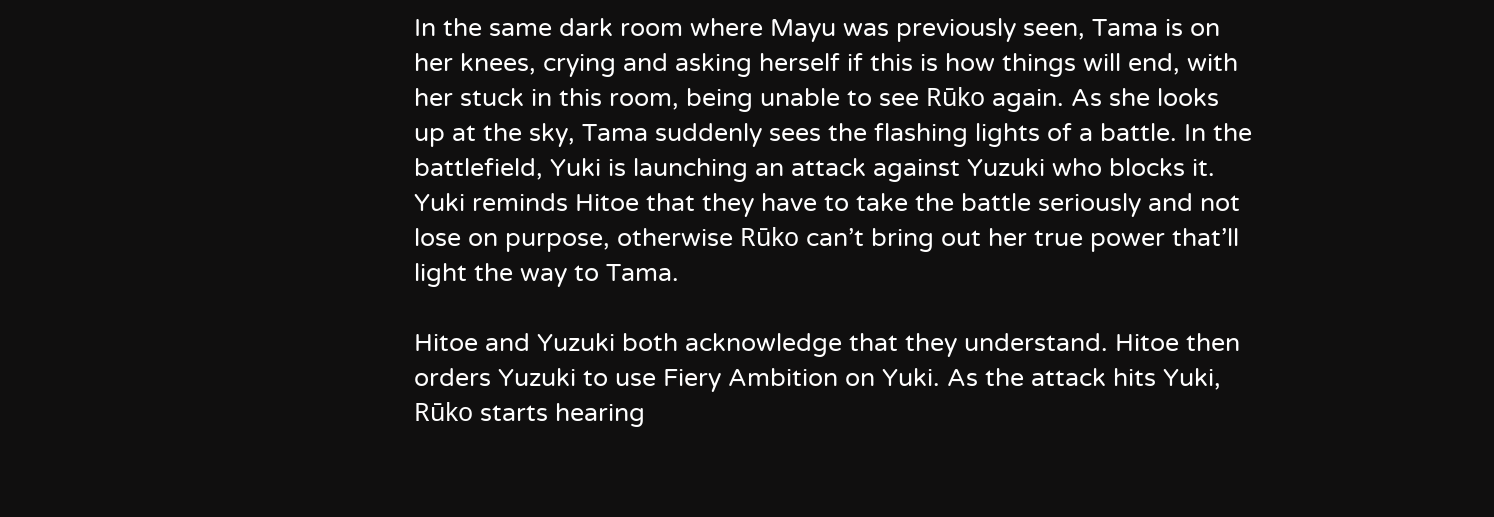In the same dark room where Mayu was previously seen, Tama is on her knees, crying and asking herself if this is how things will end, with her stuck in this room, being unable to see Rūko again. As she looks up at the sky, Tama suddenly sees the flashing lights of a battle. In the battlefield, Yuki is launching an attack against Yuzuki who blocks it. Yuki reminds Hitoe that they have to take the battle seriously and not lose on purpose, otherwise Rūko can’t bring out her true power that’ll light the way to Tama.

Hitoe and Yuzuki both acknowledge that they understand. Hitoe then orders Yuzuki to use Fiery Ambition on Yuki. As the attack hits Yuki, Rūko starts hearing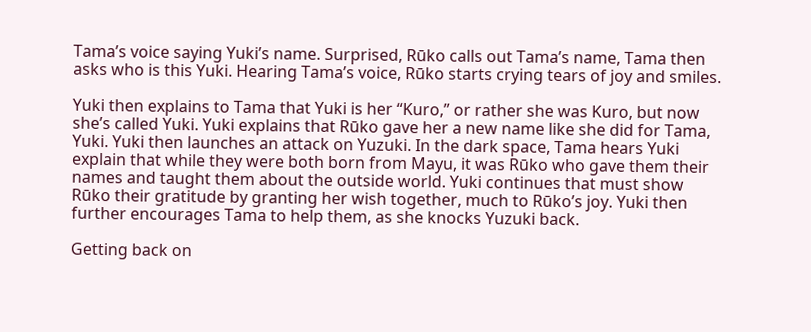Tama’s voice saying Yuki’s name. Surprised, Rūko calls out Tama’s name, Tama then asks who is this Yuki. Hearing Tama’s voice, Rūko starts crying tears of joy and smiles.

Yuki then explains to Tama that Yuki is her “Kuro,” or rather she was Kuro, but now she’s called Yuki. Yuki explains that Rūko gave her a new name like she did for Tama, Yuki. Yuki then launches an attack on Yuzuki. In the dark space, Tama hears Yuki explain that while they were both born from Mayu, it was Rūko who gave them their names and taught them about the outside world. Yuki continues that must show Rūko their gratitude by granting her wish together, much to Rūko’s joy. Yuki then further encourages Tama to help them, as she knocks Yuzuki back.

Getting back on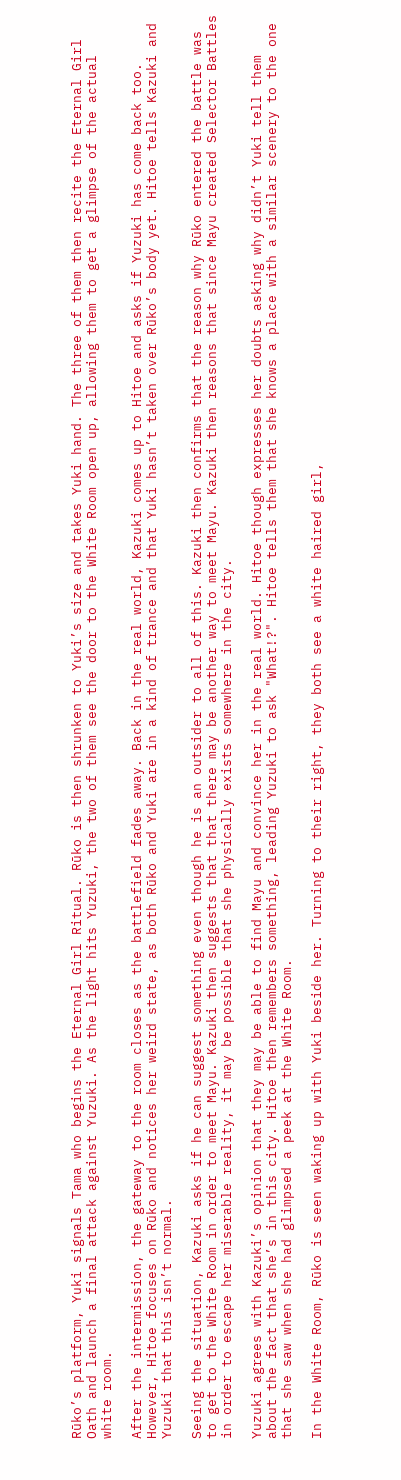Rūko’s platform, Yuki signals Tama who begins the Eternal Girl Ritual. Rūko is then shrunken to Yuki’s size and takes Yuki hand. The three of them then recite the Eternal Girl Oath and launch a final attack against Yuzuki. As the light hits Yuzuki, the two of them see the door to the White Room open up, allowing them to get a glimpse of the actual white room.

After the intermission, the gateway to the room closes as the battlefield fades away. Back in the real world, Kazuki comes up to Hitoe and asks if Yuzuki has come back too. However, Hitoe focuses on Rūko and notices her weird state, as both Rūko and Yuki are in a kind of trance and that Yuki hasn’t taken over Rūko’s body yet. Hitoe tells Kazuki and Yuzuki that this isn’t normal.

Seeing the situation, Kazuki asks if he can suggest something even though he is an outsider to all of this. Kazuki then confirms that the reason why Rūko entered the battle was to get to the White Room in order to meet Mayu. Kazuki then suggests that that there may be another way to meet Mayu. Kazuki then reasons that since Mayu created Selector Battles in order to escape her miserable reality, it may be possible that she physically exists somewhere in the city.

Yuzuki agrees with Kazuki’s opinion that they may be able to find Mayu and convince her in the real world. Hitoe though expresses her doubts asking why didn’t Yuki tell them about the fact that she’s in this city. Hitoe then remembers something, leading Yuzuki to ask "What!?". Hitoe tells them that she knows a place with a similar scenery to the one that she saw when she had glimpsed a peek at the White Room.

In the White Room, Rūko is seen waking up with Yuki beside her. Turning to their right, they both see a white haired girl,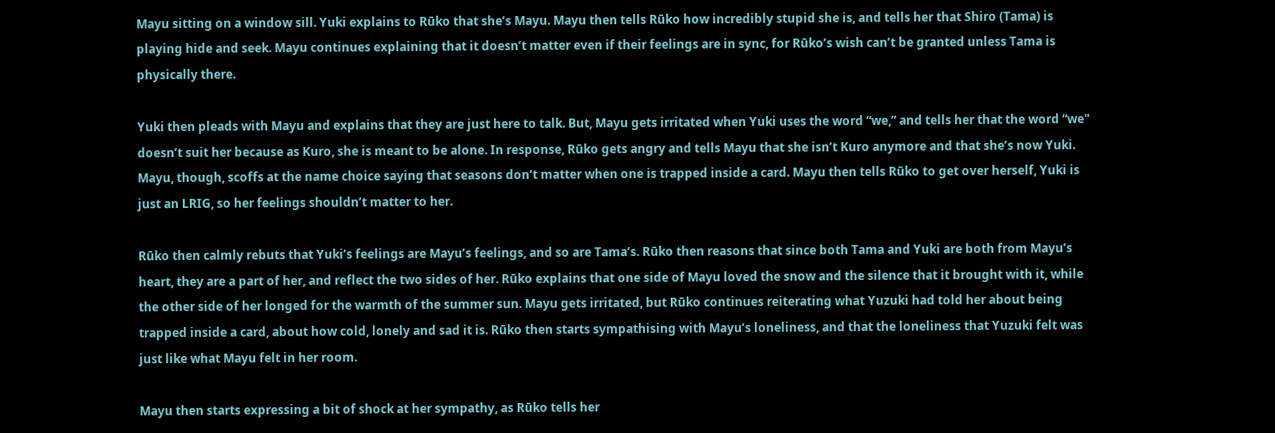Mayu sitting on a window sill. Yuki explains to Rūko that she’s Mayu. Mayu then tells Rūko how incredibly stupid she is, and tells her that Shiro (Tama) is playing hide and seek. Mayu continues explaining that it doesn’t matter even if their feelings are in sync, for Rūko’s wish can’t be granted unless Tama is physically there.

Yuki then pleads with Mayu and explains that they are just here to talk. But, Mayu gets irritated when Yuki uses the word “we,” and tells her that the word “we" doesn’t suit her because as Kuro, she is meant to be alone. In response, Rūko gets angry and tells Mayu that she isn’t Kuro anymore and that she’s now Yuki. Mayu, though, scoffs at the name choice saying that seasons don’t matter when one is trapped inside a card. Mayu then tells Rūko to get over herself, Yuki is just an LRIG, so her feelings shouldn’t matter to her.

Rūko then calmly rebuts that Yuki’s feelings are Mayu’s feelings, and so are Tama’s. Rūko then reasons that since both Tama and Yuki are both from Mayu’s heart, they are a part of her, and reflect the two sides of her. Rūko explains that one side of Mayu loved the snow and the silence that it brought with it, while the other side of her longed for the warmth of the summer sun. Mayu gets irritated, but Rūko continues reiterating what Yuzuki had told her about being trapped inside a card, about how cold, lonely and sad it is. Rūko then starts sympathising with Mayu’s loneliness, and that the loneliness that Yuzuki felt was just like what Mayu felt in her room.

Mayu then starts expressing a bit of shock at her sympathy, as Rūko tells her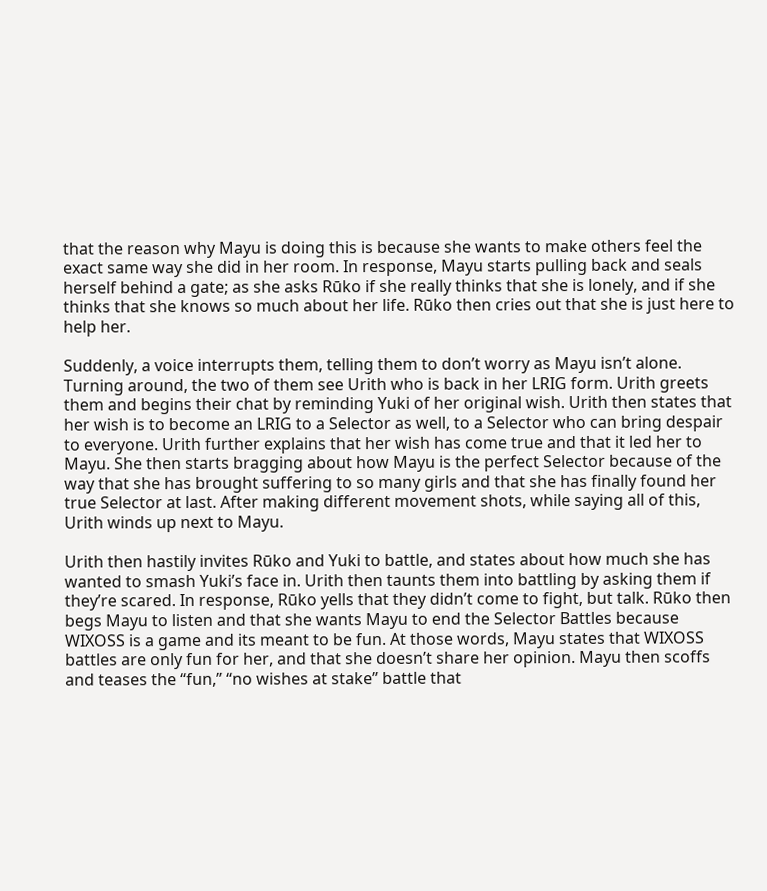that the reason why Mayu is doing this is because she wants to make others feel the exact same way she did in her room. In response, Mayu starts pulling back and seals herself behind a gate; as she asks Rūko if she really thinks that she is lonely, and if she thinks that she knows so much about her life. Rūko then cries out that she is just here to help her.

Suddenly, a voice interrupts them, telling them to don’t worry as Mayu isn’t alone. Turning around, the two of them see Urith who is back in her LRIG form. Urith greets them and begins their chat by reminding Yuki of her original wish. Urith then states that her wish is to become an LRIG to a Selector as well, to a Selector who can bring despair to everyone. Urith further explains that her wish has come true and that it led her to Mayu. She then starts bragging about how Mayu is the perfect Selector because of the way that she has brought suffering to so many girls and that she has finally found her true Selector at last. After making different movement shots, while saying all of this, Urith winds up next to Mayu.

Urith then hastily invites Rūko and Yuki to battle, and states about how much she has wanted to smash Yuki’s face in. Urith then taunts them into battling by asking them if they’re scared. In response, Rūko yells that they didn’t come to fight, but talk. Rūko then begs Mayu to listen and that she wants Mayu to end the Selector Battles because WIXOSS is a game and its meant to be fun. At those words, Mayu states that WIXOSS battles are only fun for her, and that she doesn’t share her opinion. Mayu then scoffs and teases the “fun,” “no wishes at stake” battle that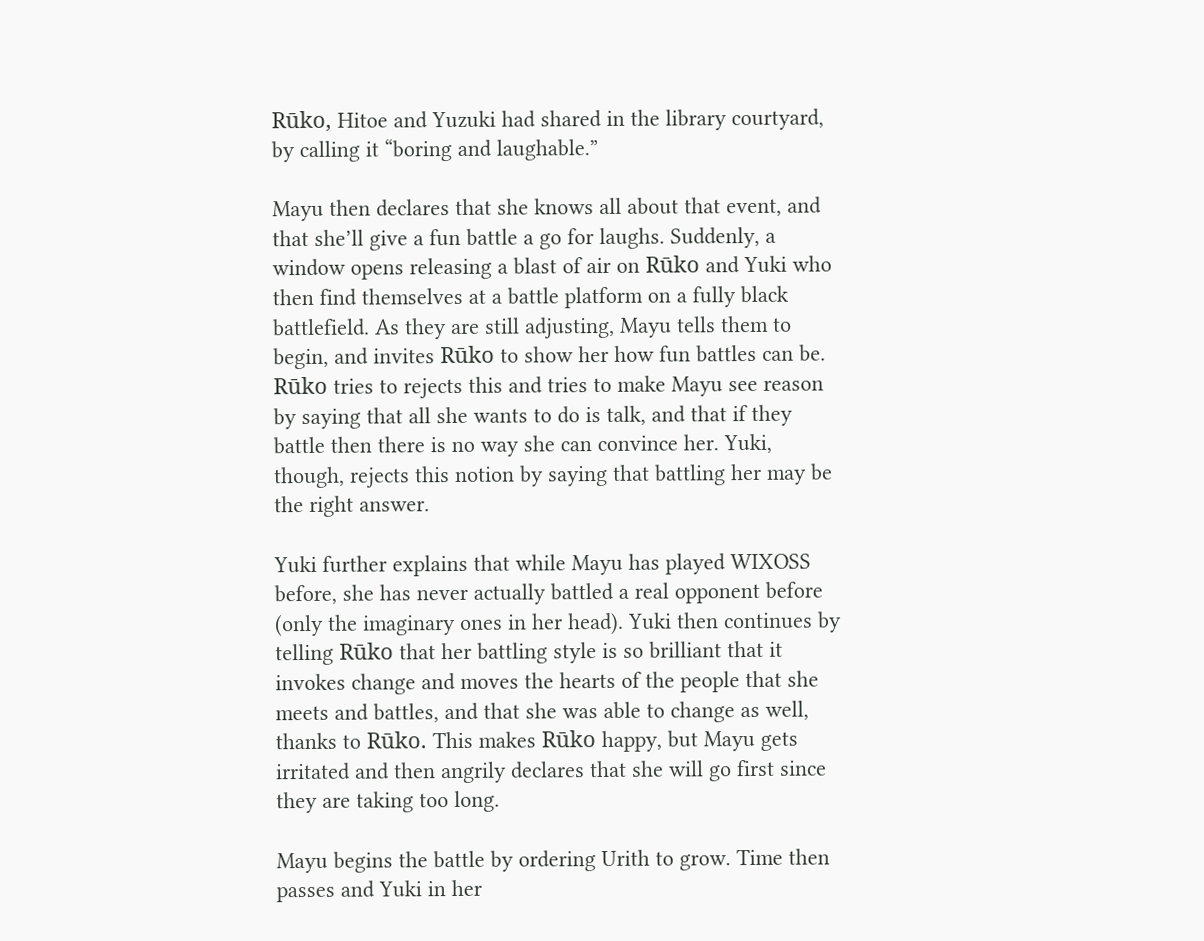Rūko, Hitoe and Yuzuki had shared in the library courtyard, by calling it “boring and laughable.”

Mayu then declares that she knows all about that event, and that she’ll give a fun battle a go for laughs. Suddenly, a window opens releasing a blast of air on Rūko and Yuki who then find themselves at a battle platform on a fully black battlefield. As they are still adjusting, Mayu tells them to begin, and invites Rūko to show her how fun battles can be. Rūko tries to rejects this and tries to make Mayu see reason by saying that all she wants to do is talk, and that if they battle then there is no way she can convince her. Yuki, though, rejects this notion by saying that battling her may be the right answer.

Yuki further explains that while Mayu has played WIXOSS before, she has never actually battled a real opponent before (only the imaginary ones in her head). Yuki then continues by telling Rūko that her battling style is so brilliant that it invokes change and moves the hearts of the people that she meets and battles, and that she was able to change as well, thanks to Rūko. This makes Rūko happy, but Mayu gets irritated and then angrily declares that she will go first since they are taking too long.

Mayu begins the battle by ordering Urith to grow. Time then passes and Yuki in her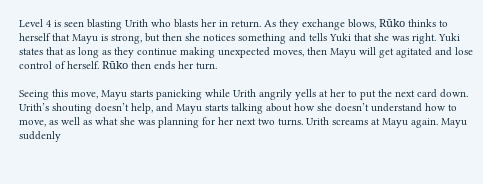Level 4 is seen blasting Urith who blasts her in return. As they exchange blows, Rūko thinks to herself that Mayu is strong, but then she notices something and tells Yuki that she was right. Yuki states that as long as they continue making unexpected moves, then Mayu will get agitated and lose control of herself. Rūko then ends her turn.

Seeing this move, Mayu starts panicking while Urith angrily yells at her to put the next card down. Urith’s shouting doesn’t help, and Mayu starts talking about how she doesn’t understand how to move, as well as what she was planning for her next two turns. Urith screams at Mayu again. Mayu suddenly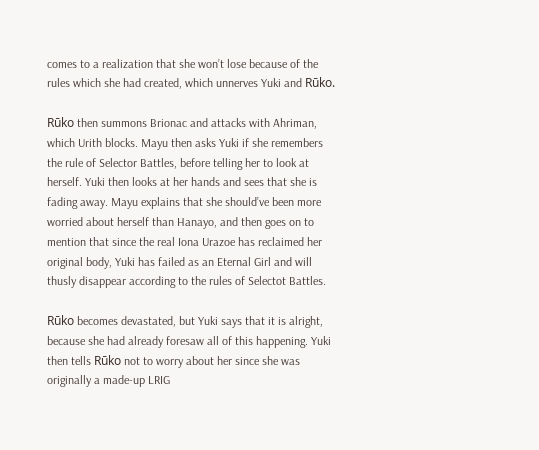comes to a realization that she won’t lose because of the rules which she had created, which unnerves Yuki and Rūko.

Rūko then summons Brionac and attacks with Ahriman, which Urith blocks. Mayu then asks Yuki if she remembers the rule of Selector Battles, before telling her to look at herself. Yuki then looks at her hands and sees that she is fading away. Mayu explains that she should’ve been more worried about herself than Hanayo, and then goes on to mention that since the real Iona Urazoe has reclaimed her original body, Yuki has failed as an Eternal Girl and will thusly disappear according to the rules of Selectot Battles.

Rūko becomes devastated, but Yuki says that it is alright, because she had already foresaw all of this happening. Yuki then tells Rūko not to worry about her since she was originally a made-up LRIG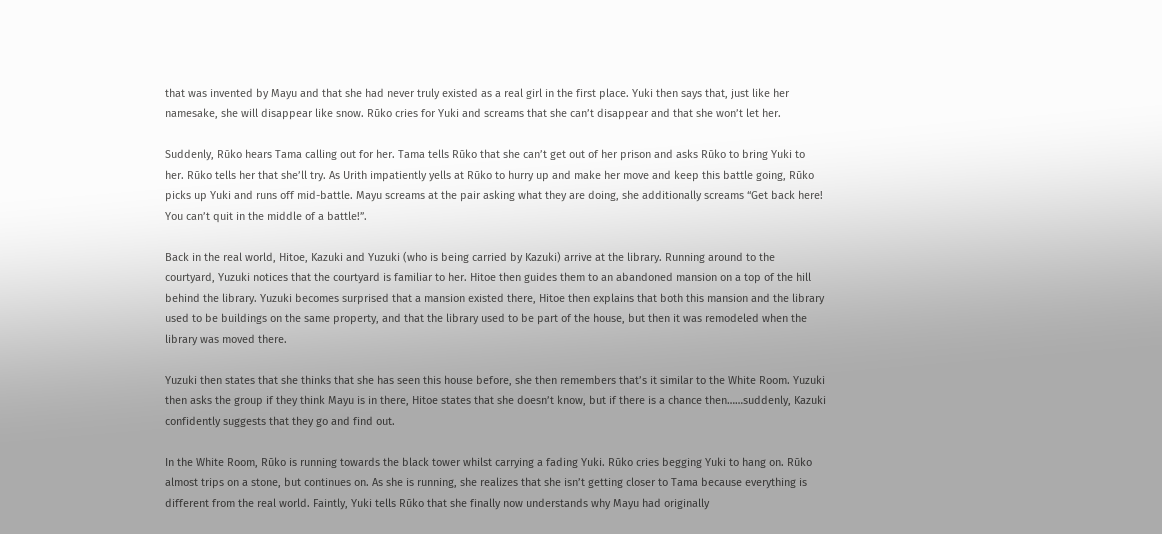that was invented by Mayu and that she had never truly existed as a real girl in the first place. Yuki then says that, just like her namesake, she will disappear like snow. Rūko cries for Yuki and screams that she can’t disappear and that she won’t let her.

Suddenly, Rūko hears Tama calling out for her. Tama tells Rūko that she can’t get out of her prison and asks Rūko to bring Yuki to her. Rūko tells her that she’ll try. As Urith impatiently yells at Rūko to hurry up and make her move and keep this battle going, Rūko picks up Yuki and runs off mid-battle. Mayu screams at the pair asking what they are doing, she additionally screams “Get back here! You can’t quit in the middle of a battle!”.

Back in the real world, Hitoe, Kazuki and Yuzuki (who is being carried by Kazuki) arrive at the library. Running around to the courtyard, Yuzuki notices that the courtyard is familiar to her. Hitoe then guides them to an abandoned mansion on a top of the hill behind the library. Yuzuki becomes surprised that a mansion existed there, Hitoe then explains that both this mansion and the library used to be buildings on the same property, and that the library used to be part of the house, but then it was remodeled when the library was moved there.

Yuzuki then states that she thinks that she has seen this house before, she then remembers that’s it similar to the White Room. Yuzuki then asks the group if they think Mayu is in there, Hitoe states that she doesn’t know, but if there is a chance then……suddenly, Kazuki confidently suggests that they go and find out.

In the White Room, Rūko is running towards the black tower whilst carrying a fading Yuki. Rūko cries begging Yuki to hang on. Rūko almost trips on a stone, but continues on. As she is running, she realizes that she isn’t getting closer to Tama because everything is different from the real world. Faintly, Yuki tells Rūko that she finally now understands why Mayu had originally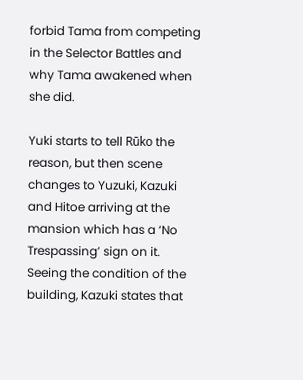forbid Tama from competing in the Selector Battles and why Tama awakened when she did.

Yuki starts to tell Rūko the reason, but then scene changes to Yuzuki, Kazuki and Hitoe arriving at the mansion which has a ‘No Trespassing’ sign on it. Seeing the condition of the building, Kazuki states that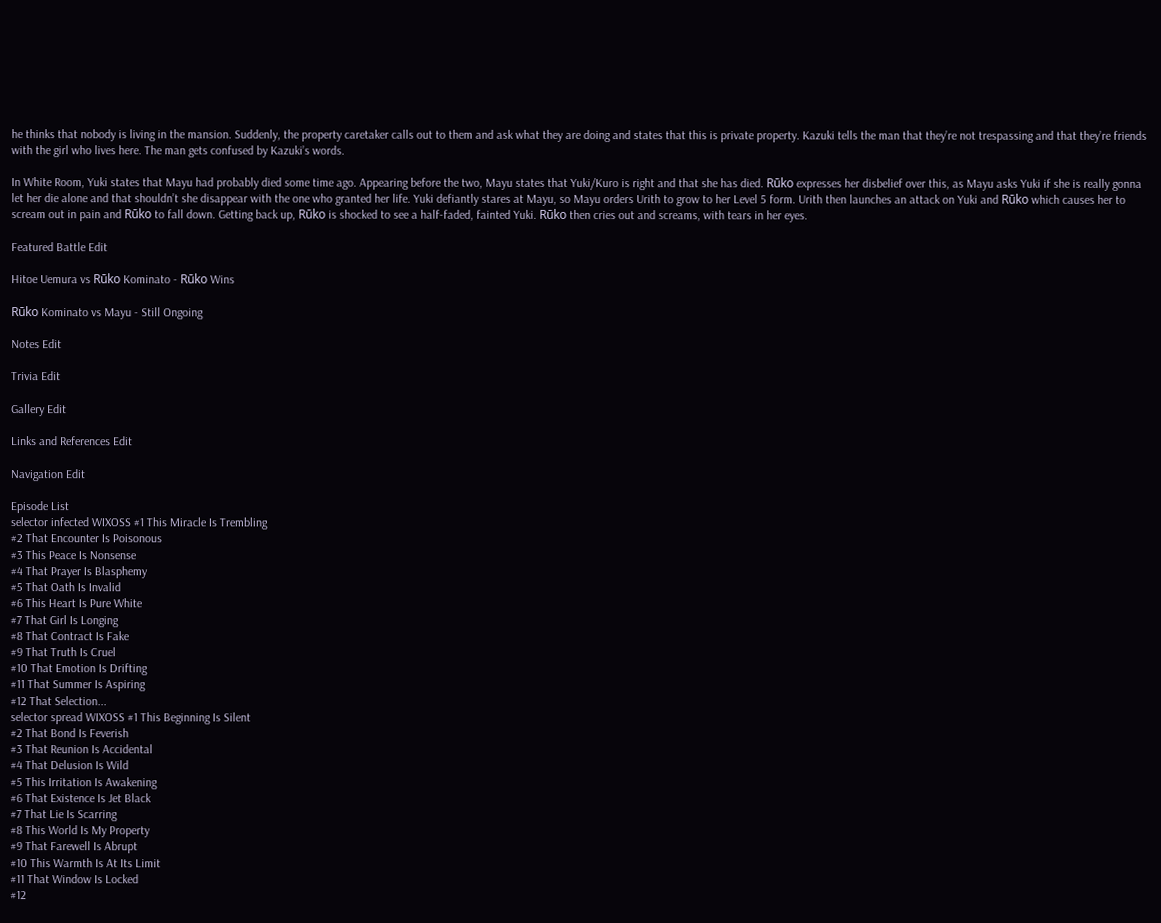he thinks that nobody is living in the mansion. Suddenly, the property caretaker calls out to them and ask what they are doing and states that this is private property. Kazuki tells the man that they’re not trespassing and that they’re friends with the girl who lives here. The man gets confused by Kazuki’s words.

In White Room, Yuki states that Mayu had probably died some time ago. Appearing before the two, Mayu states that Yuki/Kuro is right and that she has died. Rūko expresses her disbelief over this, as Mayu asks Yuki if she is really gonna let her die alone and that shouldn’t she disappear with the one who granted her life. Yuki defiantly stares at Mayu, so Mayu orders Urith to grow to her Level 5 form. Urith then launches an attack on Yuki and Rūko which causes her to scream out in pain and Rūko to fall down. Getting back up, Rūko is shocked to see a half-faded, fainted Yuki. Rūko then cries out and screams, with tears in her eyes.

Featured Battle Edit

Hitoe Uemura vs Rūko Kominato - Rūko Wins

Rūko Kominato vs Mayu - Still Ongoing

Notes Edit

Trivia Edit

Gallery Edit

Links and References Edit

Navigation Edit

Episode List
selector infected WIXOSS #1 This Miracle Is Trembling
#2 That Encounter Is Poisonous
#3 This Peace Is Nonsense
#4 That Prayer Is Blasphemy
#5 That Oath Is Invalid
#6 This Heart Is Pure White
#7 That Girl Is Longing
#8 That Contract Is Fake
#9 That Truth Is Cruel
#10 That Emotion Is Drifting
#11 That Summer Is Aspiring
#12 That Selection...
selector spread WIXOSS #1 This Beginning Is Silent
#2 That Bond Is Feverish
#3 That Reunion Is Accidental
#4 That Delusion Is Wild
#5 This Irritation Is Awakening
#6 That Existence Is Jet Black
#7 That Lie Is Scarring
#8 This World Is My Property
#9 That Farewell Is Abrupt
#10 This Warmth Is At Its Limit
#11 That Window Is Locked
#12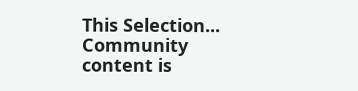This Selection...
Community content is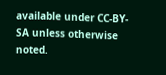available under CC-BY-SA unless otherwise noted.